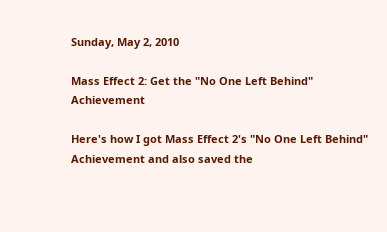Sunday, May 2, 2010

Mass Effect 2: Get the "No One Left Behind" Achievement

Here's how I got Mass Effect 2's "No One Left Behind" Achievement and also saved the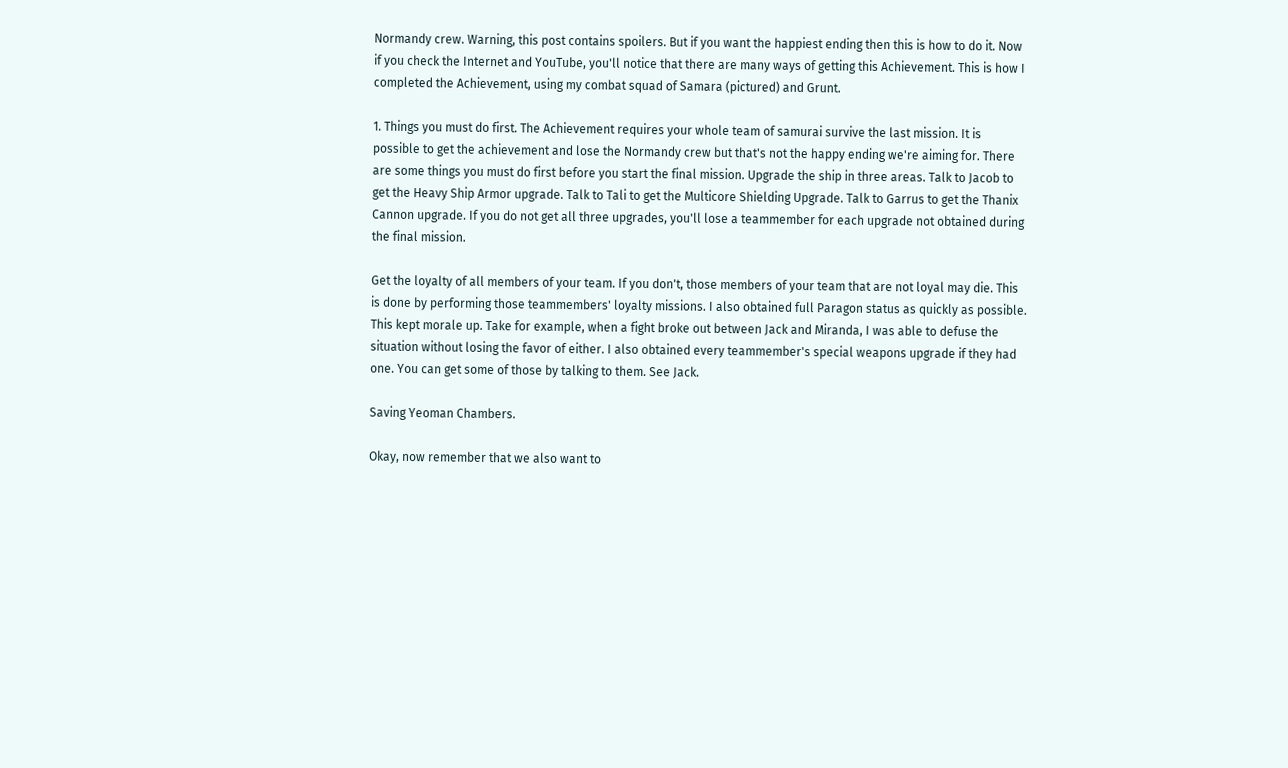Normandy crew. Warning, this post contains spoilers. But if you want the happiest ending then this is how to do it. Now if you check the Internet and YouTube, you'll notice that there are many ways of getting this Achievement. This is how I completed the Achievement, using my combat squad of Samara (pictured) and Grunt.

1. Things you must do first. The Achievement requires your whole team of samurai survive the last mission. It is possible to get the achievement and lose the Normandy crew but that's not the happy ending we're aiming for. There are some things you must do first before you start the final mission. Upgrade the ship in three areas. Talk to Jacob to get the Heavy Ship Armor upgrade. Talk to Tali to get the Multicore Shielding Upgrade. Talk to Garrus to get the Thanix Cannon upgrade. If you do not get all three upgrades, you'll lose a teammember for each upgrade not obtained during the final mission.

Get the loyalty of all members of your team. If you don't, those members of your team that are not loyal may die. This is done by performing those teammembers' loyalty missions. I also obtained full Paragon status as quickly as possible. This kept morale up. Take for example, when a fight broke out between Jack and Miranda, I was able to defuse the situation without losing the favor of either. I also obtained every teammember's special weapons upgrade if they had one. You can get some of those by talking to them. See Jack.

Saving Yeoman Chambers.

Okay, now remember that we also want to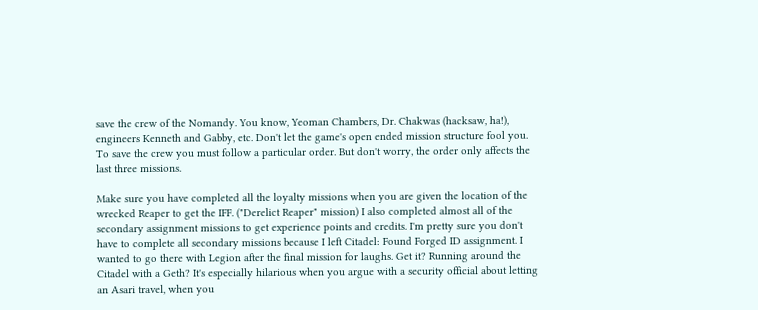save the crew of the Nomandy. You know, Yeoman Chambers, Dr. Chakwas (hacksaw, ha!), engineers Kenneth and Gabby, etc. Don't let the game's open ended mission structure fool you. To save the crew you must follow a particular order. But don't worry, the order only affects the last three missions.

Make sure you have completed all the loyalty missions when you are given the location of the wrecked Reaper to get the IFF. ("Derelict Reaper" mission) I also completed almost all of the secondary assignment missions to get experience points and credits. I'm pretty sure you don't have to complete all secondary missions because I left Citadel: Found Forged ID assignment. I wanted to go there with Legion after the final mission for laughs. Get it? Running around the Citadel with a Geth? It's especially hilarious when you argue with a security official about letting an Asari travel, when you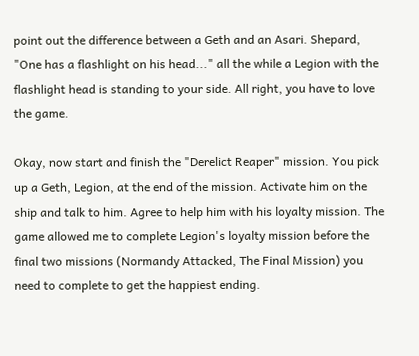point out the difference between a Geth and an Asari. Shepard, "One has a flashlight on his head..." all the while a Legion with the flashlight head is standing to your side. All right, you have to love the game.

Okay, now start and finish the "Derelict Reaper" mission. You pick up a Geth, Legion, at the end of the mission. Activate him on the ship and talk to him. Agree to help him with his loyalty mission. The game allowed me to complete Legion's loyalty mission before the final two missions (Normandy Attacked, The Final Mission) you need to complete to get the happiest ending.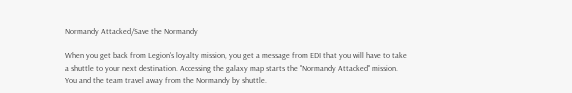Normandy Attacked/Save the Normandy

When you get back from Legion's loyalty mission, you get a message from EDI that you will have to take a shuttle to your next destination. Accessing the galaxy map starts the "Normandy Attacked" mission. You and the team travel away from the Normandy by shuttle.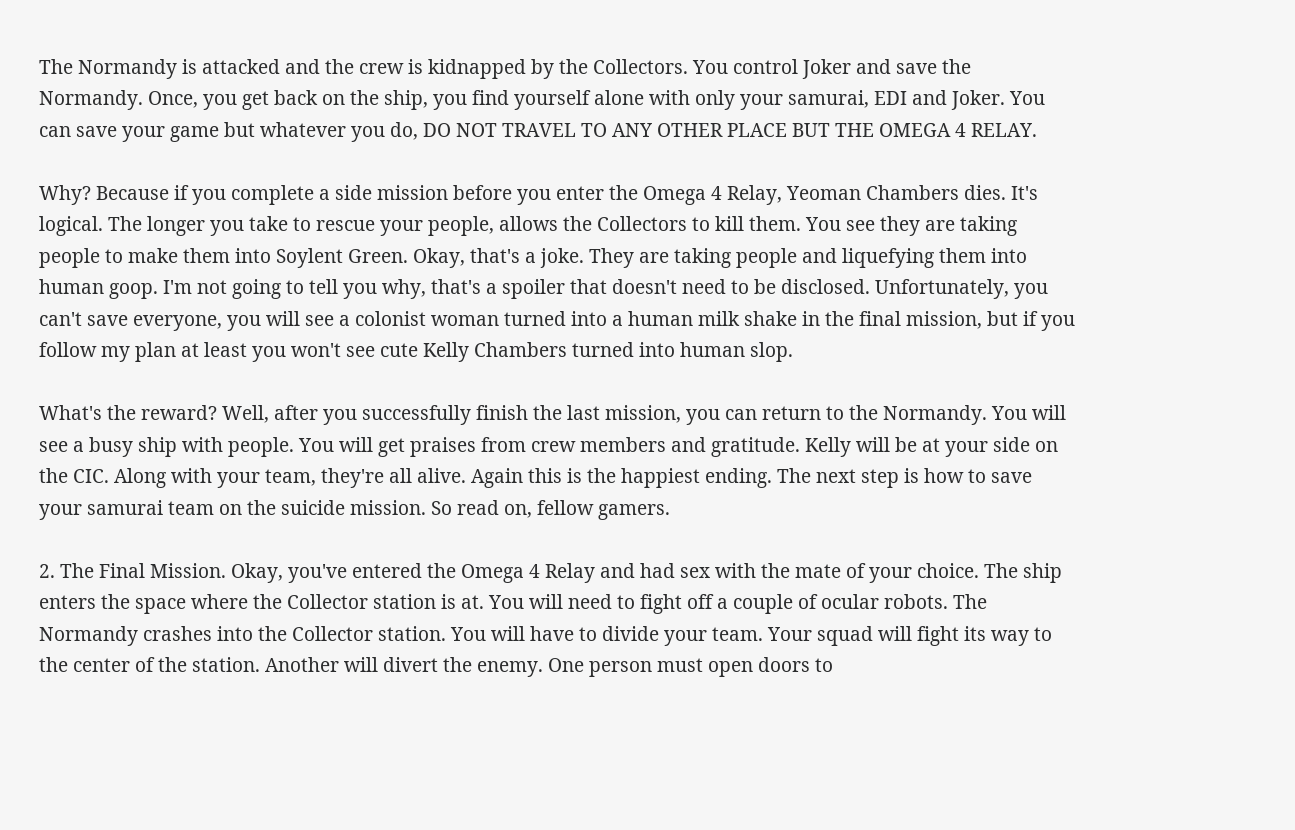The Normandy is attacked and the crew is kidnapped by the Collectors. You control Joker and save the Normandy. Once, you get back on the ship, you find yourself alone with only your samurai, EDI and Joker. You can save your game but whatever you do, DO NOT TRAVEL TO ANY OTHER PLACE BUT THE OMEGA 4 RELAY.

Why? Because if you complete a side mission before you enter the Omega 4 Relay, Yeoman Chambers dies. It's logical. The longer you take to rescue your people, allows the Collectors to kill them. You see they are taking people to make them into Soylent Green. Okay, that's a joke. They are taking people and liquefying them into human goop. I'm not going to tell you why, that's a spoiler that doesn't need to be disclosed. Unfortunately, you can't save everyone, you will see a colonist woman turned into a human milk shake in the final mission, but if you follow my plan at least you won't see cute Kelly Chambers turned into human slop.

What's the reward? Well, after you successfully finish the last mission, you can return to the Normandy. You will see a busy ship with people. You will get praises from crew members and gratitude. Kelly will be at your side on the CIC. Along with your team, they're all alive. Again this is the happiest ending. The next step is how to save your samurai team on the suicide mission. So read on, fellow gamers.

2. The Final Mission. Okay, you've entered the Omega 4 Relay and had sex with the mate of your choice. The ship enters the space where the Collector station is at. You will need to fight off a couple of ocular robots. The Normandy crashes into the Collector station. You will have to divide your team. Your squad will fight its way to the center of the station. Another will divert the enemy. One person must open doors to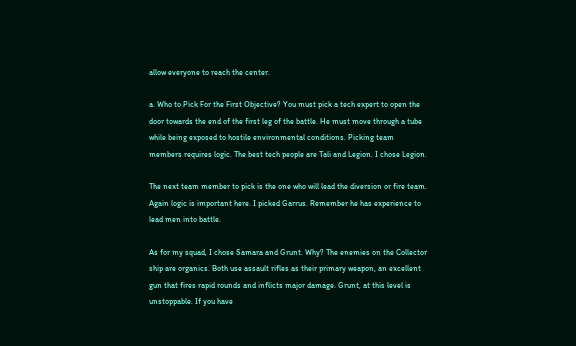allow everyone to reach the center.

a. Who to Pick For the First Objective? You must pick a tech expert to open the door towards the end of the first leg of the battle. He must move through a tube while being exposed to hostile environmental conditions. Picking team members requires logic. The best tech people are Tali and Legion. I chose Legion.

The next team member to pick is the one who will lead the diversion or fire team. Again logic is important here. I picked Garrus. Remember he has experience to lead men into battle.

As for my squad, I chose Samara and Grunt. Why? The enemies on the Collector ship are organics. Both use assault rifles as their primary weapon, an excellent gun that fires rapid rounds and inflicts major damage. Grunt, at this level is unstoppable. If you have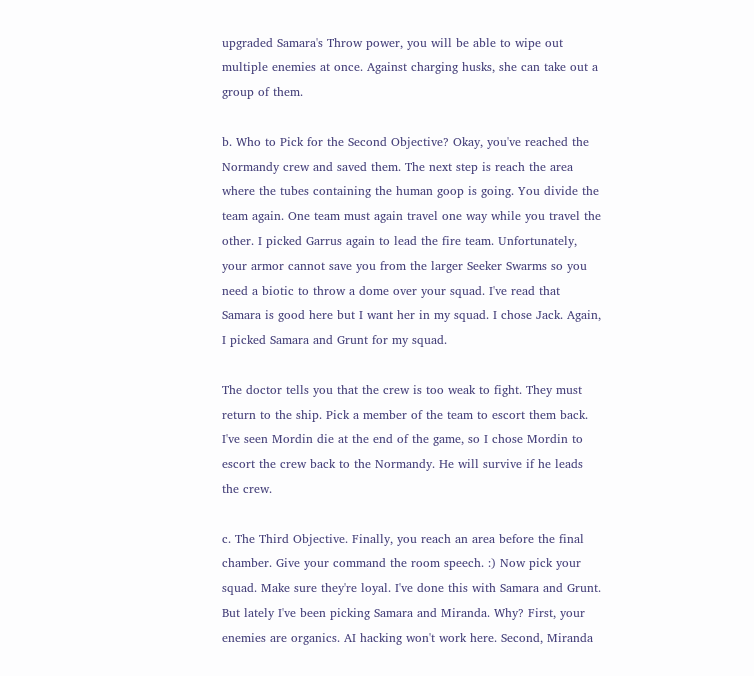upgraded Samara's Throw power, you will be able to wipe out multiple enemies at once. Against charging husks, she can take out a group of them.

b. Who to Pick for the Second Objective? Okay, you've reached the Normandy crew and saved them. The next step is reach the area where the tubes containing the human goop is going. You divide the team again. One team must again travel one way while you travel the other. I picked Garrus again to lead the fire team. Unfortunately, your armor cannot save you from the larger Seeker Swarms so you need a biotic to throw a dome over your squad. I've read that Samara is good here but I want her in my squad. I chose Jack. Again, I picked Samara and Grunt for my squad.

The doctor tells you that the crew is too weak to fight. They must return to the ship. Pick a member of the team to escort them back. I've seen Mordin die at the end of the game, so I chose Mordin to escort the crew back to the Normandy. He will survive if he leads the crew.

c. The Third Objective. Finally, you reach an area before the final chamber. Give your command the room speech. :) Now pick your squad. Make sure they're loyal. I've done this with Samara and Grunt. But lately I've been picking Samara and Miranda. Why? First, your enemies are organics. AI hacking won't work here. Second, Miranda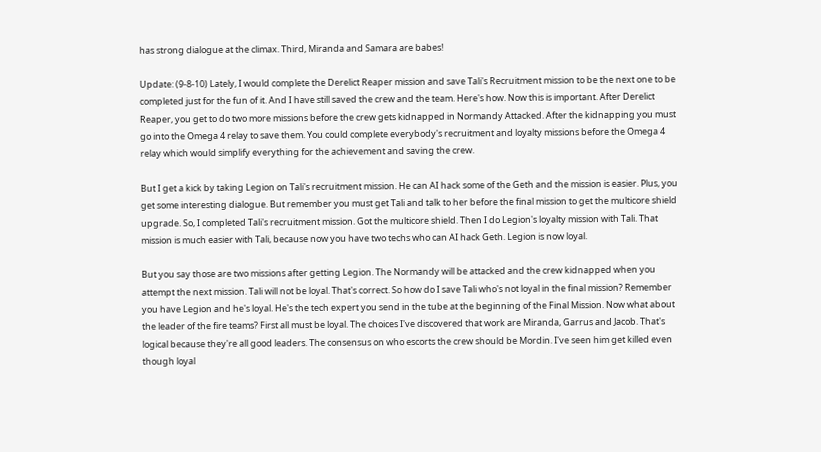has strong dialogue at the climax. Third, Miranda and Samara are babes!

Update: (9-8-10) Lately, I would complete the Derelict Reaper mission and save Tali's Recruitment mission to be the next one to be completed just for the fun of it. And I have still saved the crew and the team. Here's how. Now this is important. After Derelict Reaper, you get to do two more missions before the crew gets kidnapped in Normandy Attacked. After the kidnapping you must go into the Omega 4 relay to save them. You could complete everybody's recruitment and loyalty missions before the Omega 4 relay which would simplify everything for the achievement and saving the crew.

But I get a kick by taking Legion on Tali's recruitment mission. He can AI hack some of the Geth and the mission is easier. Plus, you get some interesting dialogue. But remember you must get Tali and talk to her before the final mission to get the multicore shield upgrade. So, I completed Tali's recruitment mission. Got the multicore shield. Then I do Legion's loyalty mission with Tali. That mission is much easier with Tali, because now you have two techs who can AI hack Geth. Legion is now loyal.

But you say those are two missions after getting Legion. The Normandy will be attacked and the crew kidnapped when you attempt the next mission. Tali will not be loyal. That's correct. So how do I save Tali who's not loyal in the final mission? Remember you have Legion and he's loyal. He's the tech expert you send in the tube at the beginning of the Final Mission. Now what about the leader of the fire teams? First all must be loyal. The choices I've discovered that work are Miranda, Garrus and Jacob. That's logical because they're all good leaders. The consensus on who escorts the crew should be Mordin. I've seen him get killed even though loyal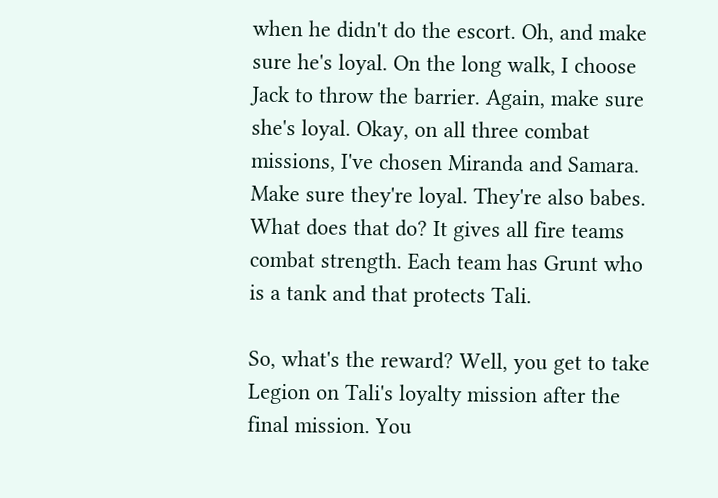when he didn't do the escort. Oh, and make sure he's loyal. On the long walk, I choose Jack to throw the barrier. Again, make sure she's loyal. Okay, on all three combat missions, I've chosen Miranda and Samara. Make sure they're loyal. They're also babes. What does that do? It gives all fire teams combat strength. Each team has Grunt who is a tank and that protects Tali.

So, what's the reward? Well, you get to take Legion on Tali's loyalty mission after the final mission. You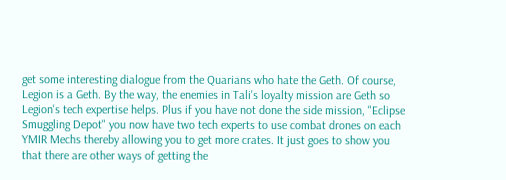get some interesting dialogue from the Quarians who hate the Geth. Of course, Legion is a Geth. By the way, the enemies in Tali's loyalty mission are Geth so Legion's tech expertise helps. Plus if you have not done the side mission, "Eclipse Smuggling Depot" you now have two tech experts to use combat drones on each YMIR Mechs thereby allowing you to get more crates. It just goes to show you that there are other ways of getting the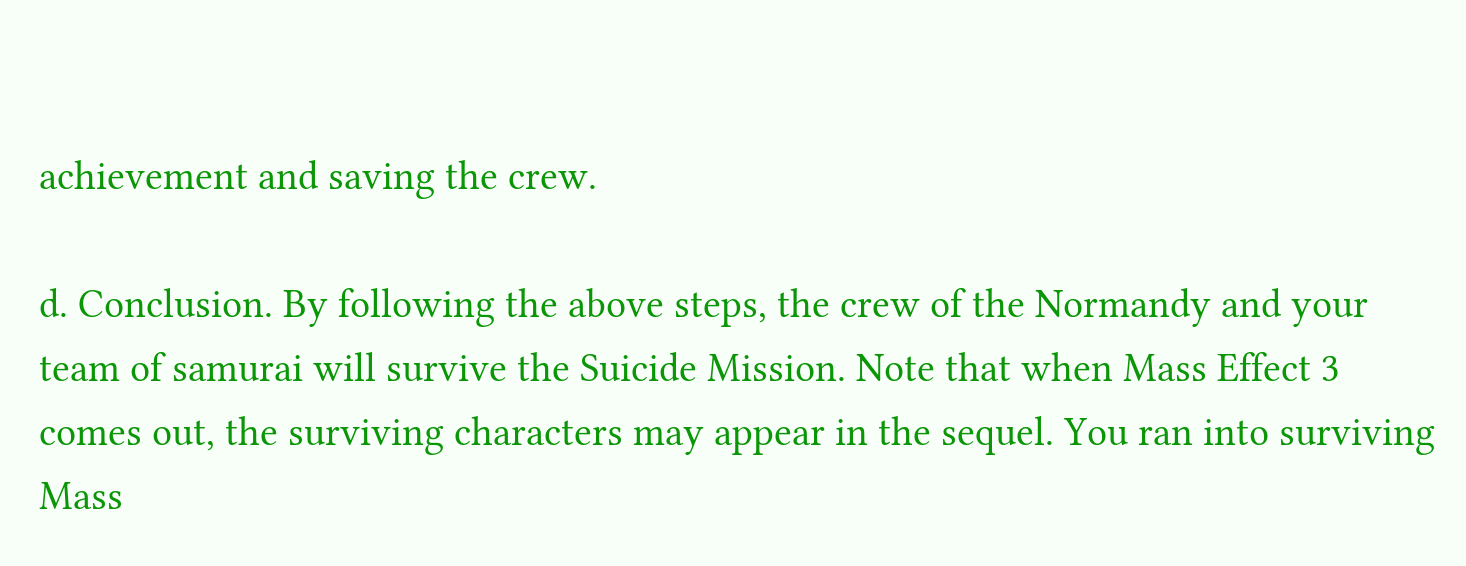achievement and saving the crew.

d. Conclusion. By following the above steps, the crew of the Normandy and your team of samurai will survive the Suicide Mission. Note that when Mass Effect 3 comes out, the surviving characters may appear in the sequel. You ran into surviving Mass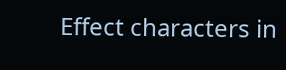Effect characters in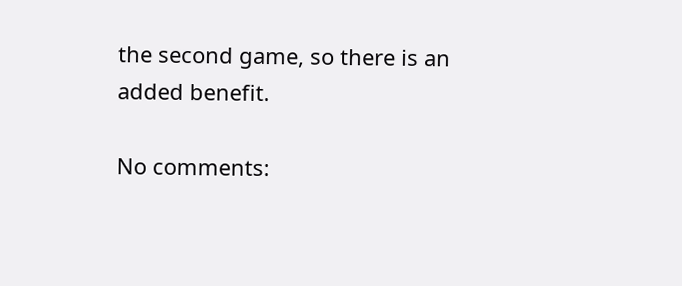the second game, so there is an added benefit.

No comments: